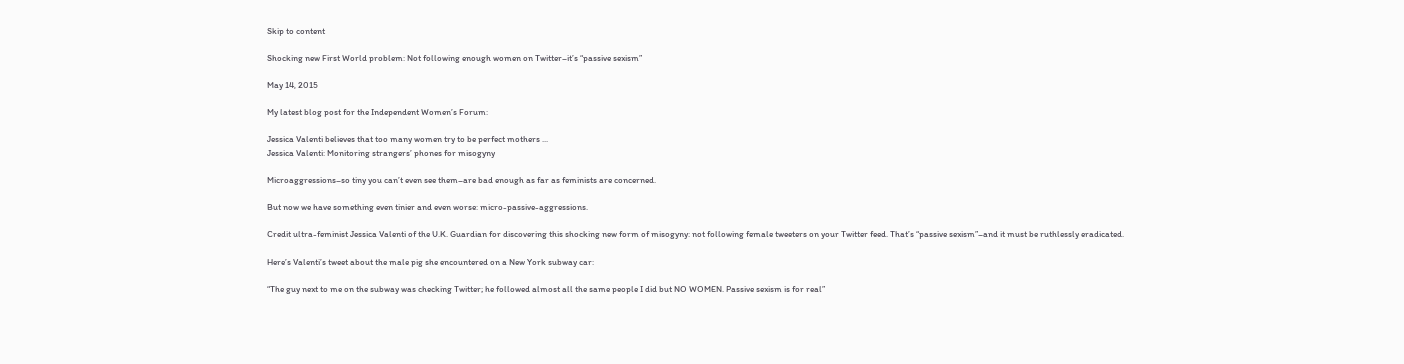Skip to content

Shocking new First World problem: Not following enough women on Twitter–it’s “passive sexism”

May 14, 2015

My latest blog post for the Independent Women’s Forum:

Jessica Valenti believes that too many women try to be perfect mothers ...
Jessica Valenti: Monitoring strangers’ phones for misogyny

Microaggressions–so tiny you can’t even see them–are bad enough as far as feminists are concerned.

But now we have something even tinier and even worse: micro-passive-aggressions.

Credit ultra-feminist Jessica Valenti of the U.K. Guardian for discovering this shocking new form of misogyny: not following female tweeters on your Twitter feed. That’s “passive sexism”–and it must be ruthlessly eradicated.

Here’s Valenti’s tweet about the male pig she encountered on a New York subway car:

“The guy next to me on the subway was checking Twitter; he followed almost all the same people I did but NO WOMEN. Passive sexism is for real”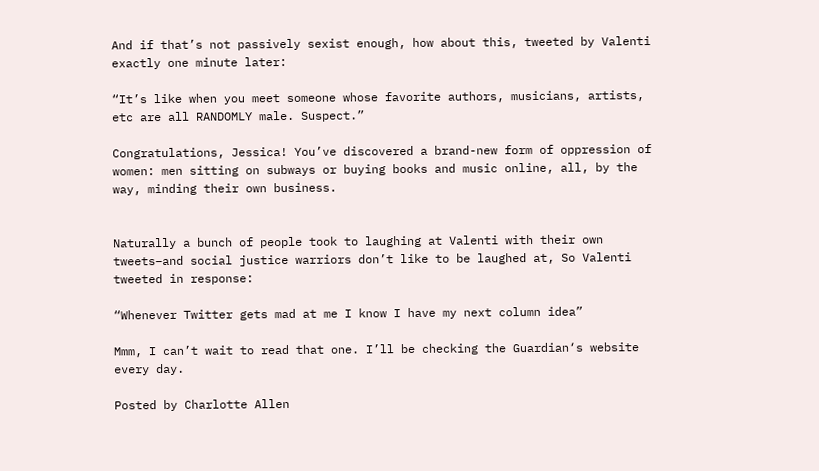And if that’s not passively sexist enough, how about this, tweeted by Valenti exactly one minute later:

“It’s like when you meet someone whose favorite authors, musicians, artists, etc are all RANDOMLY male. Suspect.”

Congratulations, Jessica! You’ve discovered a brand-new form of oppression of women: men sitting on subways or buying books and music online, all, by the way, minding their own business.


Naturally a bunch of people took to laughing at Valenti with their own tweets–and social justice warriors don’t like to be laughed at, So Valenti tweeted in response:

“Whenever Twitter gets mad at me I know I have my next column idea”

Mmm, I can’t wait to read that one. I’ll be checking the Guardian‘s website every day.

Posted by Charlotte Allen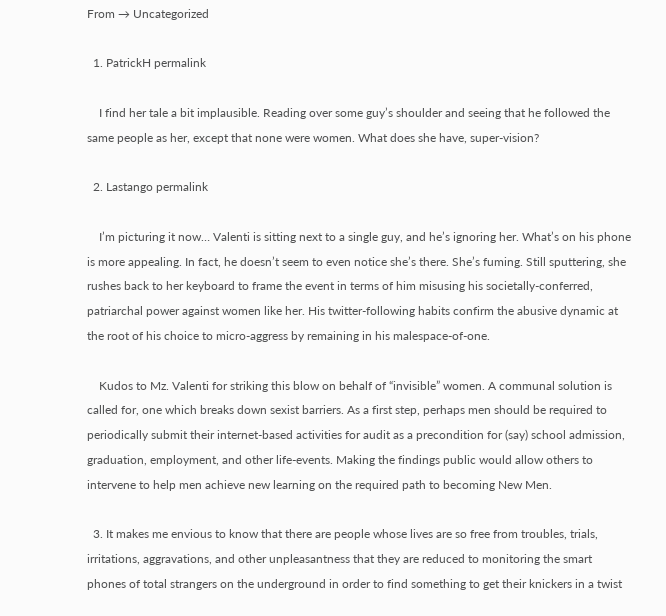From → Uncategorized

  1. PatrickH permalink

    I find her tale a bit implausible. Reading over some guy’s shoulder and seeing that he followed the same people as her, except that none were women. What does she have, super-vision?

  2. Lastango permalink

    I’m picturing it now… Valenti is sitting next to a single guy, and he’s ignoring her. What’s on his phone is more appealing. In fact, he doesn’t seem to even notice she’s there. She’s fuming. Still sputtering, she rushes back to her keyboard to frame the event in terms of him misusing his societally-conferred, patriarchal power against women like her. His twitter-following habits confirm the abusive dynamic at the root of his choice to micro-aggress by remaining in his malespace-of-one.

    Kudos to Mz. Valenti for striking this blow on behalf of “invisible” women. A communal solution is called for, one which breaks down sexist barriers. As a first step, perhaps men should be required to periodically submit their internet-based activities for audit as a precondition for (say) school admission, graduation, employment, and other life-events. Making the findings public would allow others to intervene to help men achieve new learning on the required path to becoming New Men.

  3. It makes me envious to know that there are people whose lives are so free from troubles, trials, irritations, aggravations, and other unpleasantness that they are reduced to monitoring the smart phones of total strangers on the underground in order to find something to get their knickers in a twist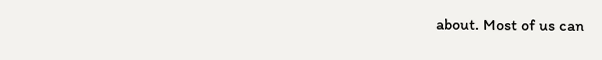about. Most of us can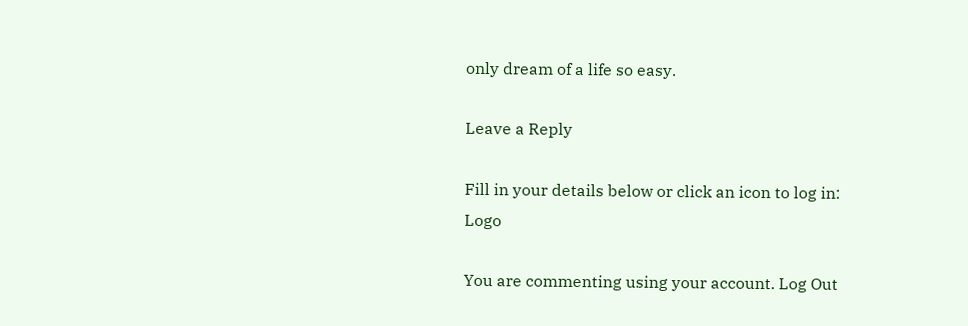only dream of a life so easy.

Leave a Reply

Fill in your details below or click an icon to log in: Logo

You are commenting using your account. Log Out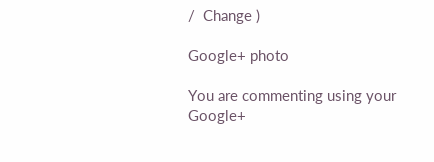/  Change )

Google+ photo

You are commenting using your Google+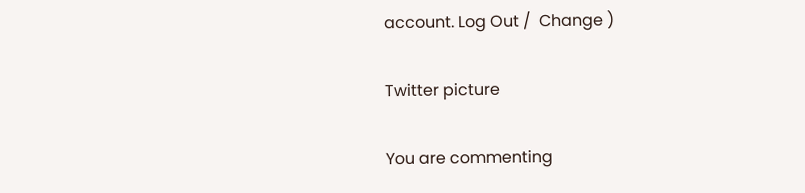account. Log Out /  Change )

Twitter picture

You are commenting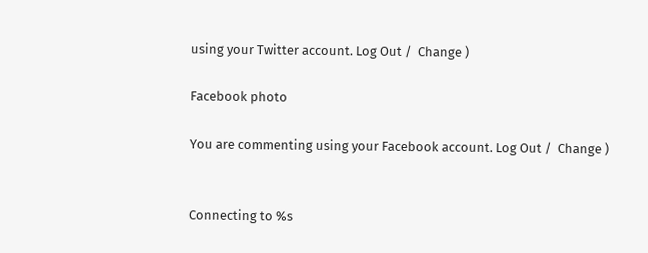using your Twitter account. Log Out /  Change )

Facebook photo

You are commenting using your Facebook account. Log Out /  Change )


Connecting to %s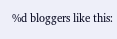%d bloggers like this: